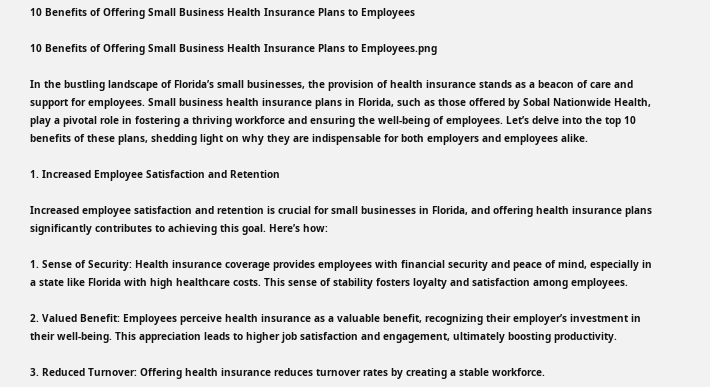10 Benefits of Offering Small Business Health Insurance Plans to Employees

10 Benefits of Offering Small Business Health Insurance Plans to Employees.png

In the bustling landscape of Florida’s small businesses, the provision of health insurance stands as a beacon of care and support for employees. Small business health insurance plans in Florida, such as those offered by Sobal Nationwide Health, play a pivotal role in fostering a thriving workforce and ensuring the well-being of employees. Let’s delve into the top 10 benefits of these plans, shedding light on why they are indispensable for both employers and employees alike.

1. Increased Employee Satisfaction and Retention

Increased employee satisfaction and retention is crucial for small businesses in Florida, and offering health insurance plans significantly contributes to achieving this goal. Here’s how:

1. Sense of Security: Health insurance coverage provides employees with financial security and peace of mind, especially in a state like Florida with high healthcare costs. This sense of stability fosters loyalty and satisfaction among employees.

2. Valued Benefit: Employees perceive health insurance as a valuable benefit, recognizing their employer’s investment in their well-being. This appreciation leads to higher job satisfaction and engagement, ultimately boosting productivity.

3. Reduced Turnover: Offering health insurance reduces turnover rates by creating a stable workforce.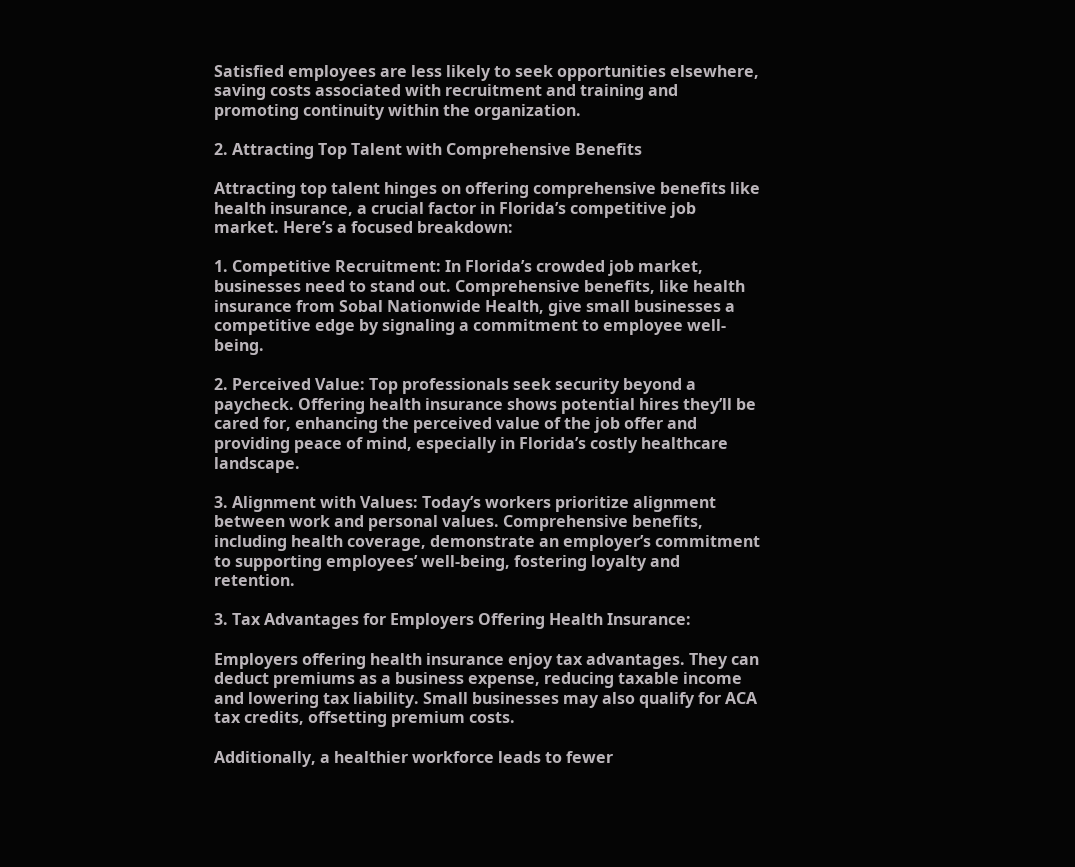Satisfied employees are less likely to seek opportunities elsewhere, saving costs associated with recruitment and training and promoting continuity within the organization.

2. Attracting Top Talent with Comprehensive Benefits

Attracting top talent hinges on offering comprehensive benefits like health insurance, a crucial factor in Florida’s competitive job market. Here’s a focused breakdown:

1. Competitive Recruitment: In Florida’s crowded job market, businesses need to stand out. Comprehensive benefits, like health insurance from Sobal Nationwide Health, give small businesses a competitive edge by signaling a commitment to employee well-being.

2. Perceived Value: Top professionals seek security beyond a paycheck. Offering health insurance shows potential hires they’ll be cared for, enhancing the perceived value of the job offer and providing peace of mind, especially in Florida’s costly healthcare landscape.

3. Alignment with Values: Today’s workers prioritize alignment between work and personal values. Comprehensive benefits, including health coverage, demonstrate an employer’s commitment to supporting employees’ well-being, fostering loyalty and retention.

3. Tax Advantages for Employers Offering Health Insurance:

Employers offering health insurance enjoy tax advantages. They can deduct premiums as a business expense, reducing taxable income and lowering tax liability. Small businesses may also qualify for ACA tax credits, offsetting premium costs.

Additionally, a healthier workforce leads to fewer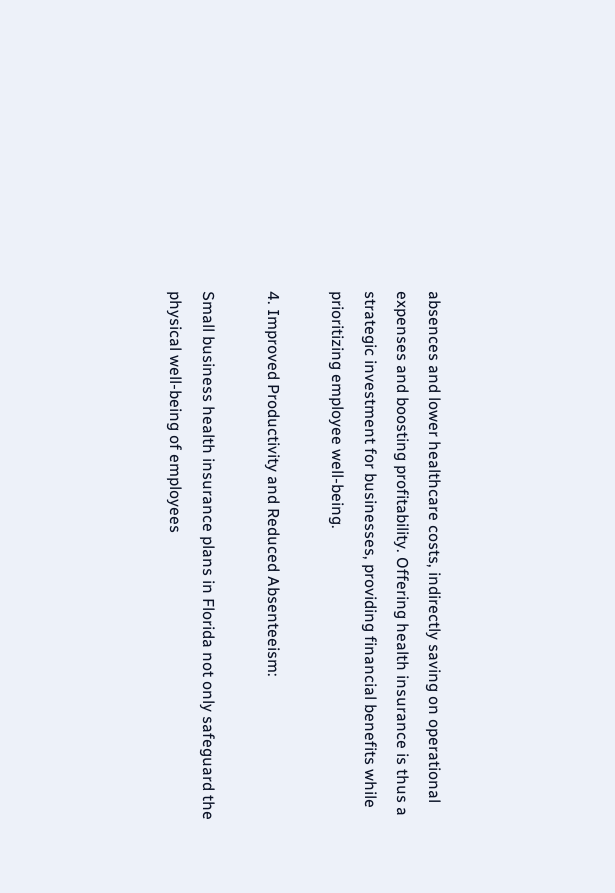absences and lower healthcare costs, indirectly saving on operational expenses and boosting profitability. Offering health insurance is thus a strategic investment for businesses, providing financial benefits while prioritizing employee well-being.

4. Improved Productivity and Reduced Absenteeism:

Small business health insurance plans in Florida not only safeguard the physical well-being of employees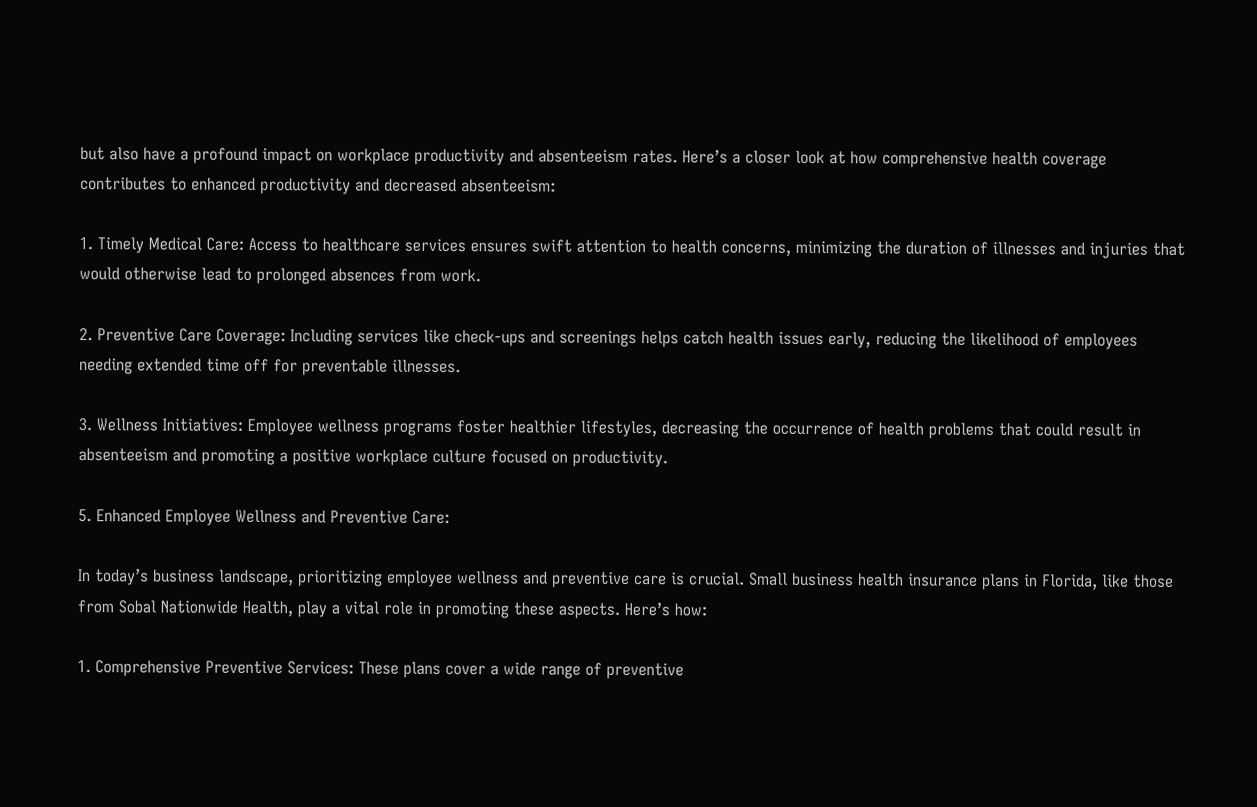but also have a profound impact on workplace productivity and absenteeism rates. Here’s a closer look at how comprehensive health coverage contributes to enhanced productivity and decreased absenteeism:

1. Timely Medical Care: Access to healthcare services ensures swift attention to health concerns, minimizing the duration of illnesses and injuries that would otherwise lead to prolonged absences from work.

2. Preventive Care Coverage: Including services like check-ups and screenings helps catch health issues early, reducing the likelihood of employees needing extended time off for preventable illnesses.

3. Wellness Initiatives: Employee wellness programs foster healthier lifestyles, decreasing the occurrence of health problems that could result in absenteeism and promoting a positive workplace culture focused on productivity.

5. Enhanced Employee Wellness and Preventive Care:

In today’s business landscape, prioritizing employee wellness and preventive care is crucial. Small business health insurance plans in Florida, like those from Sobal Nationwide Health, play a vital role in promoting these aspects. Here’s how:

1. Comprehensive Preventive Services: These plans cover a wide range of preventive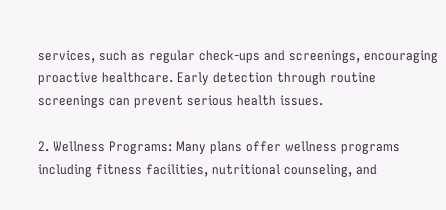services, such as regular check-ups and screenings, encouraging proactive healthcare. Early detection through routine screenings can prevent serious health issues.

2. Wellness Programs: Many plans offer wellness programs including fitness facilities, nutritional counseling, and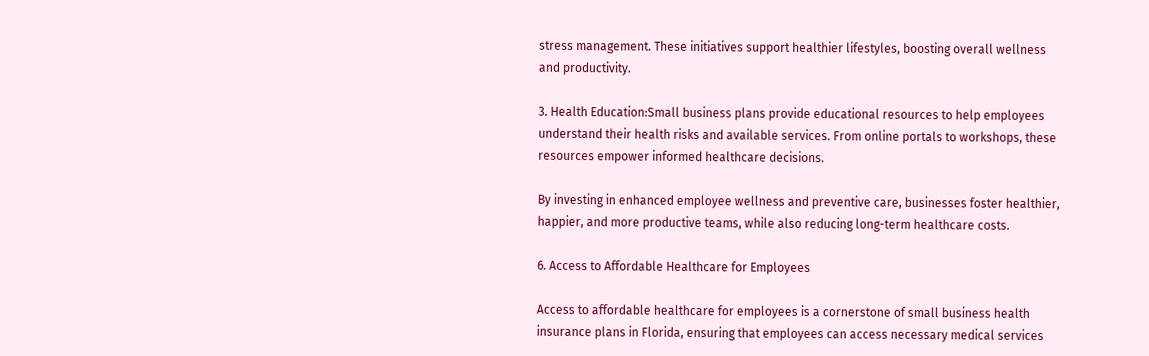stress management. These initiatives support healthier lifestyles, boosting overall wellness and productivity.

3. Health Education:Small business plans provide educational resources to help employees understand their health risks and available services. From online portals to workshops, these resources empower informed healthcare decisions.

By investing in enhanced employee wellness and preventive care, businesses foster healthier, happier, and more productive teams, while also reducing long-term healthcare costs.

6. Access to Affordable Healthcare for Employees

Access to affordable healthcare for employees is a cornerstone of small business health insurance plans in Florida, ensuring that employees can access necessary medical services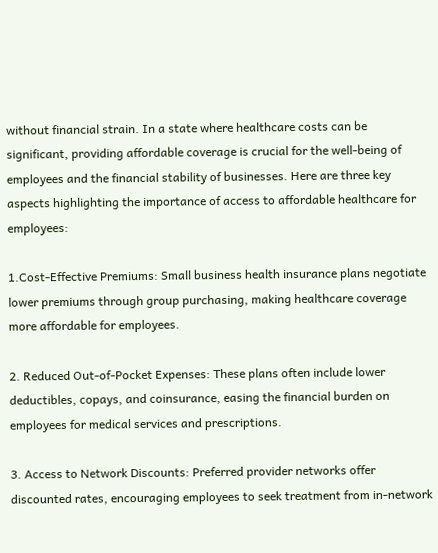without financial strain. In a state where healthcare costs can be significant, providing affordable coverage is crucial for the well-being of employees and the financial stability of businesses. Here are three key aspects highlighting the importance of access to affordable healthcare for employees:

1.Cost-Effective Premiums: Small business health insurance plans negotiate lower premiums through group purchasing, making healthcare coverage more affordable for employees.

2. Reduced Out-of-Pocket Expenses: These plans often include lower deductibles, copays, and coinsurance, easing the financial burden on employees for medical services and prescriptions.

3. Access to Network Discounts: Preferred provider networks offer discounted rates, encouraging employees to seek treatment from in-network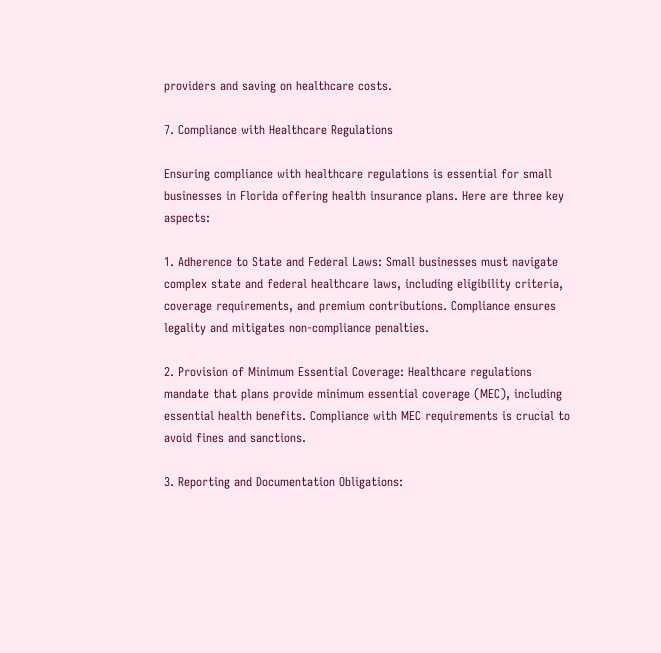providers and saving on healthcare costs.

7. Compliance with Healthcare Regulations

Ensuring compliance with healthcare regulations is essential for small businesses in Florida offering health insurance plans. Here are three key aspects:

1. Adherence to State and Federal Laws: Small businesses must navigate complex state and federal healthcare laws, including eligibility criteria, coverage requirements, and premium contributions. Compliance ensures legality and mitigates non-compliance penalties.

2. Provision of Minimum Essential Coverage: Healthcare regulations mandate that plans provide minimum essential coverage (MEC), including essential health benefits. Compliance with MEC requirements is crucial to avoid fines and sanctions.

3. Reporting and Documentation Obligations: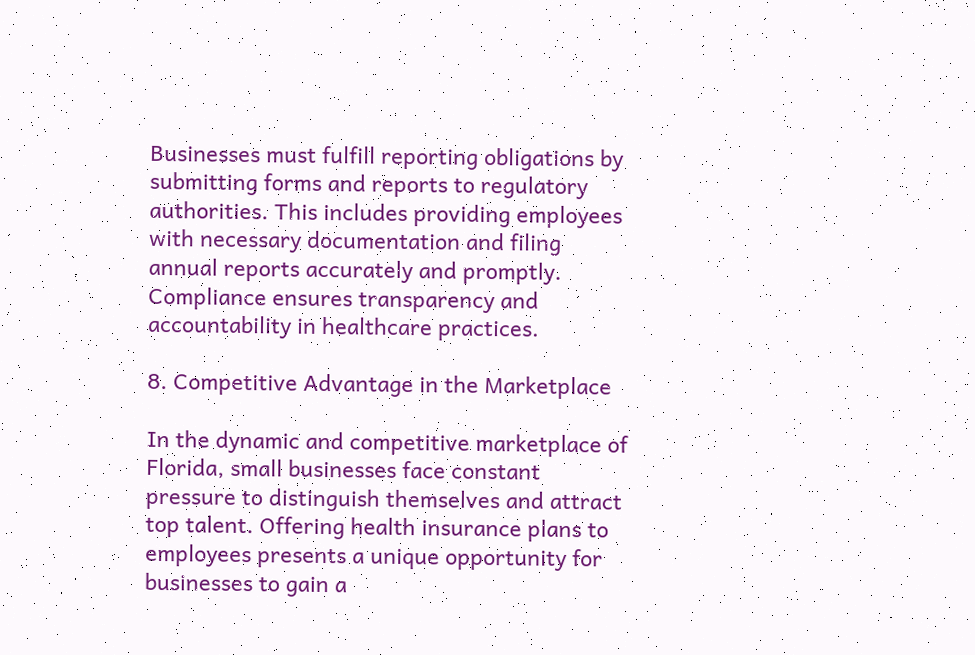Businesses must fulfill reporting obligations by submitting forms and reports to regulatory authorities. This includes providing employees with necessary documentation and filing annual reports accurately and promptly. Compliance ensures transparency and accountability in healthcare practices.

8. Competitive Advantage in the Marketplace

In the dynamic and competitive marketplace of Florida, small businesses face constant pressure to distinguish themselves and attract top talent. Offering health insurance plans to employees presents a unique opportunity for businesses to gain a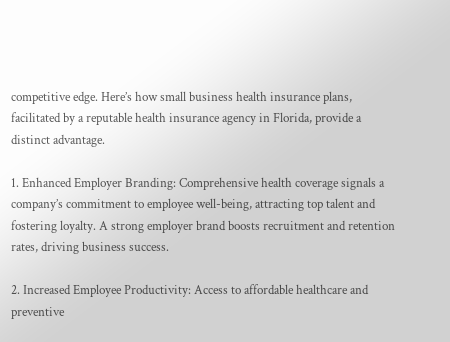competitive edge. Here’s how small business health insurance plans, facilitated by a reputable health insurance agency in Florida, provide a distinct advantage.

1. Enhanced Employer Branding: Comprehensive health coverage signals a company’s commitment to employee well-being, attracting top talent and fostering loyalty. A strong employer brand boosts recruitment and retention rates, driving business success.

2. Increased Employee Productivity: Access to affordable healthcare and preventive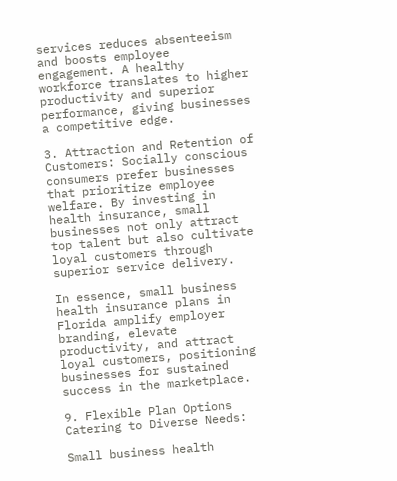services reduces absenteeism and boosts employee engagement. A healthy workforce translates to higher productivity and superior performance, giving businesses a competitive edge.

3. Attraction and Retention of Customers: Socially conscious consumers prefer businesses that prioritize employee welfare. By investing in health insurance, small businesses not only attract top talent but also cultivate loyal customers through superior service delivery.

In essence, small business health insurance plans in Florida amplify employer branding, elevate productivity, and attract loyal customers, positioning businesses for sustained success in the marketplace.

9. Flexible Plan Options Catering to Diverse Needs:

Small business health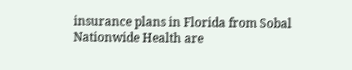insurance plans in Florida from Sobal Nationwide Health are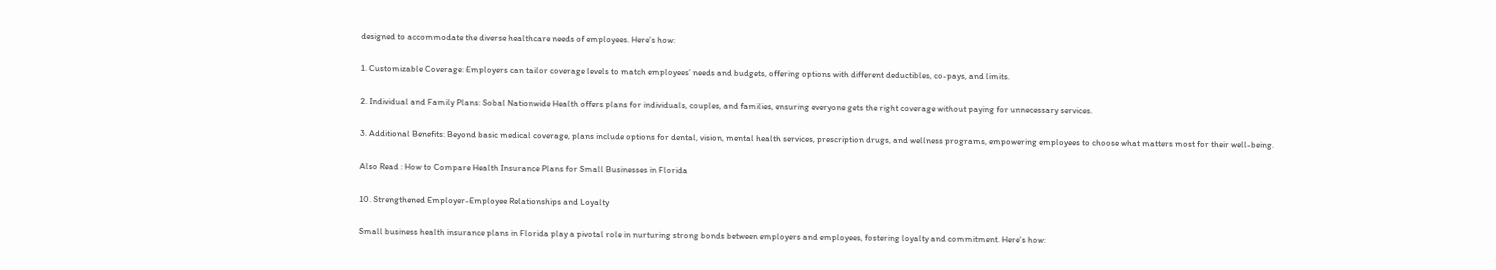designed to accommodate the diverse healthcare needs of employees. Here’s how:

1. Customizable Coverage: Employers can tailor coverage levels to match employees’ needs and budgets, offering options with different deductibles, co-pays, and limits.

2. Individual and Family Plans: Sobal Nationwide Health offers plans for individuals, couples, and families, ensuring everyone gets the right coverage without paying for unnecessary services.

3. Additional Benefits: Beyond basic medical coverage, plans include options for dental, vision, mental health services, prescription drugs, and wellness programs, empowering employees to choose what matters most for their well-being.

Also Read : How to Compare Health Insurance Plans for Small Businesses in Florida

10. Strengthened Employer-Employee Relationships and Loyalty

Small business health insurance plans in Florida play a pivotal role in nurturing strong bonds between employers and employees, fostering loyalty and commitment. Here’s how: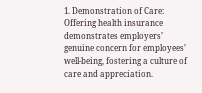1. Demonstration of Care: Offering health insurance demonstrates employers’ genuine concern for employees’ well-being, fostering a culture of care and appreciation.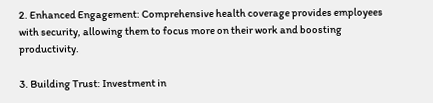2. Enhanced Engagement: Comprehensive health coverage provides employees with security, allowing them to focus more on their work and boosting productivity.

3. Building Trust: Investment in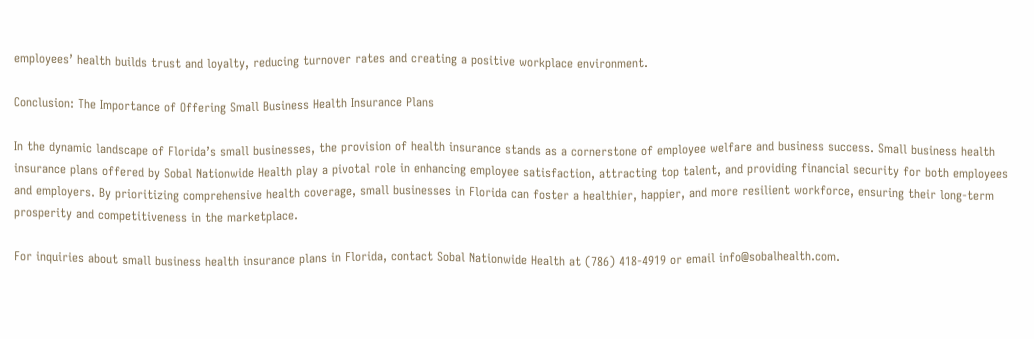employees’ health builds trust and loyalty, reducing turnover rates and creating a positive workplace environment.

Conclusion: The Importance of Offering Small Business Health Insurance Plans

In the dynamic landscape of Florida’s small businesses, the provision of health insurance stands as a cornerstone of employee welfare and business success. Small business health insurance plans offered by Sobal Nationwide Health play a pivotal role in enhancing employee satisfaction, attracting top talent, and providing financial security for both employees and employers. By prioritizing comprehensive health coverage, small businesses in Florida can foster a healthier, happier, and more resilient workforce, ensuring their long-term prosperity and competitiveness in the marketplace.

For inquiries about small business health insurance plans in Florida, contact Sobal Nationwide Health at (786) 418-4919 or email info@sobalhealth.com.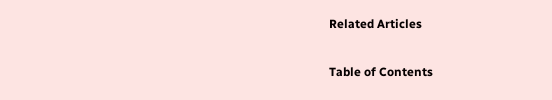Related Articles

Table of Contents